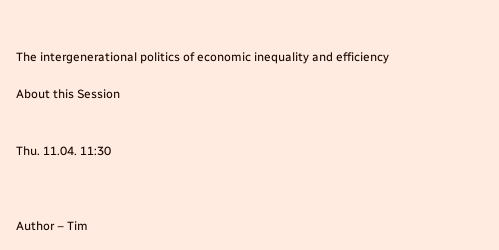The intergenerational politics of economic inequality and efficiency

About this Session


Thu. 11.04. 11:30



Author – Tim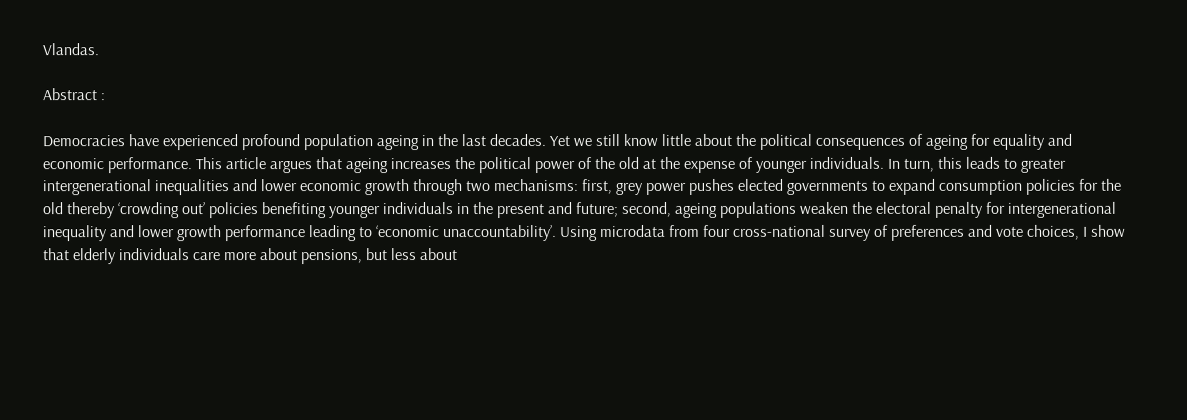Vlandas.

Abstract :

Democracies have experienced profound population ageing in the last decades. Yet we still know little about the political consequences of ageing for equality and economic performance. This article argues that ageing increases the political power of the old at the expense of younger individuals. In turn, this leads to greater intergenerational inequalities and lower economic growth through two mechanisms: first, grey power pushes elected governments to expand consumption policies for the old thereby ‘crowding out’ policies benefiting younger individuals in the present and future; second, ageing populations weaken the electoral penalty for intergenerational inequality and lower growth performance leading to ‘economic unaccountability’. Using microdata from four cross-national survey of preferences and vote choices, I show that elderly individuals care more about pensions, but less about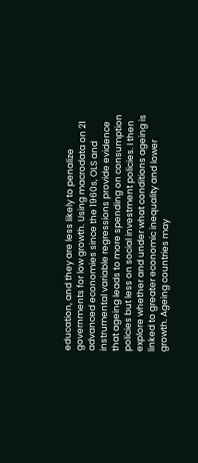education, and they are less likely to penalize governments for low growth. Using macrodata on 21 advanced economies since the 1960s, OLS and instrumental variable regressions provide evidence that ageing leads to more spending on consumption policies but less on social investment policies. I then explore whether and under what conditions ageing is linked to greater economic inequality and lower growth. Ageing countries may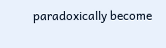paradoxically become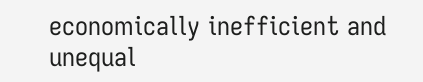economically inefficient and unequal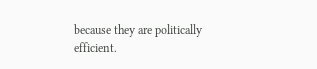because they are politically efficient.